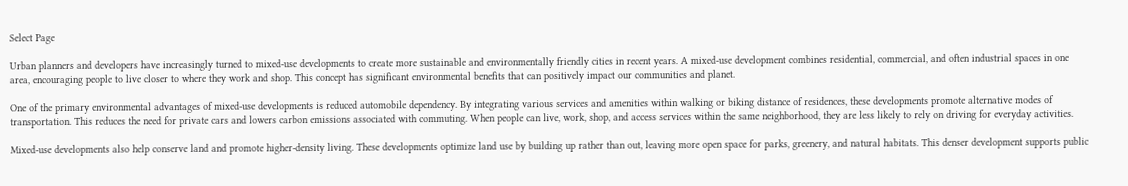Select Page

Urban planners and developers have increasingly turned to mixed-use developments to create more sustainable and environmentally friendly cities in recent years. A mixed-use development combines residential, commercial, and often industrial spaces in one area, encouraging people to live closer to where they work and shop. This concept has significant environmental benefits that can positively impact our communities and planet.

One of the primary environmental advantages of mixed-use developments is reduced automobile dependency. By integrating various services and amenities within walking or biking distance of residences, these developments promote alternative modes of transportation. This reduces the need for private cars and lowers carbon emissions associated with commuting. When people can live, work, shop, and access services within the same neighborhood, they are less likely to rely on driving for everyday activities.

Mixed-use developments also help conserve land and promote higher-density living. These developments optimize land use by building up rather than out, leaving more open space for parks, greenery, and natural habitats. This denser development supports public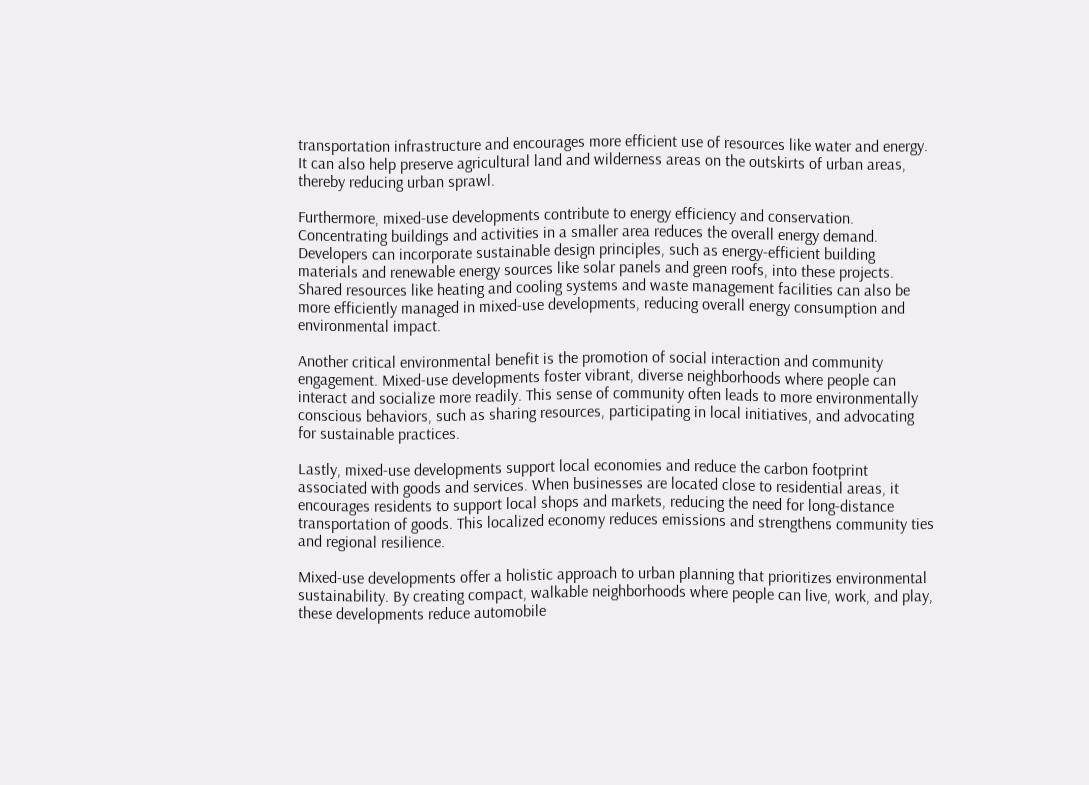transportation infrastructure and encourages more efficient use of resources like water and energy. It can also help preserve agricultural land and wilderness areas on the outskirts of urban areas, thereby reducing urban sprawl.

Furthermore, mixed-use developments contribute to energy efficiency and conservation. Concentrating buildings and activities in a smaller area reduces the overall energy demand. Developers can incorporate sustainable design principles, such as energy-efficient building materials and renewable energy sources like solar panels and green roofs, into these projects. Shared resources like heating and cooling systems and waste management facilities can also be more efficiently managed in mixed-use developments, reducing overall energy consumption and environmental impact.

Another critical environmental benefit is the promotion of social interaction and community engagement. Mixed-use developments foster vibrant, diverse neighborhoods where people can interact and socialize more readily. This sense of community often leads to more environmentally conscious behaviors, such as sharing resources, participating in local initiatives, and advocating for sustainable practices.

Lastly, mixed-use developments support local economies and reduce the carbon footprint associated with goods and services. When businesses are located close to residential areas, it encourages residents to support local shops and markets, reducing the need for long-distance transportation of goods. This localized economy reduces emissions and strengthens community ties and regional resilience.

Mixed-use developments offer a holistic approach to urban planning that prioritizes environmental sustainability. By creating compact, walkable neighborhoods where people can live, work, and play, these developments reduce automobile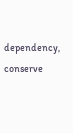dependency, conserve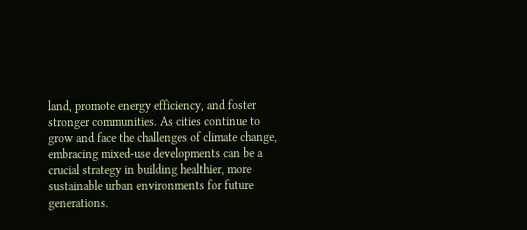land, promote energy efficiency, and foster stronger communities. As cities continue to grow and face the challenges of climate change, embracing mixed-use developments can be a crucial strategy in building healthier, more sustainable urban environments for future generations.